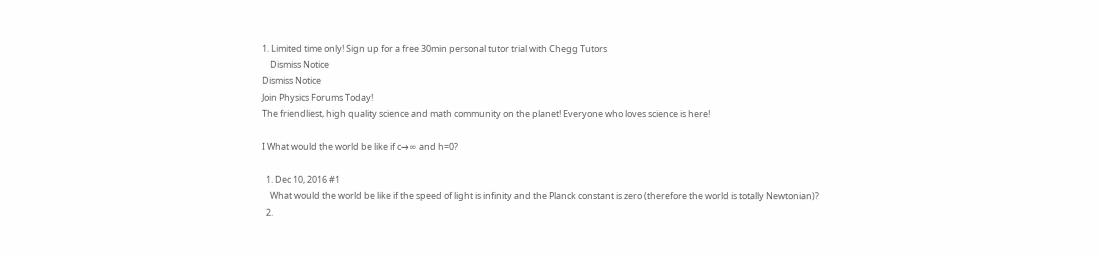1. Limited time only! Sign up for a free 30min personal tutor trial with Chegg Tutors
    Dismiss Notice
Dismiss Notice
Join Physics Forums Today!
The friendliest, high quality science and math community on the planet! Everyone who loves science is here!

I What would the world be like if c→∞ and h=0?

  1. Dec 10, 2016 #1
    What would the world be like if the speed of light is infinity and the Planck constant is zero (therefore the world is totally Newtonian)?
  2.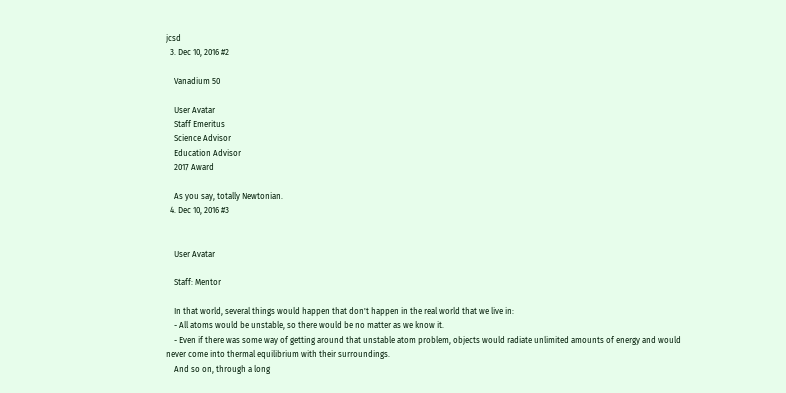jcsd
  3. Dec 10, 2016 #2

    Vanadium 50

    User Avatar
    Staff Emeritus
    Science Advisor
    Education Advisor
    2017 Award

    As you say, totally Newtonian.
  4. Dec 10, 2016 #3


    User Avatar

    Staff: Mentor

    In that world, several things would happen that don't happen in the real world that we live in:
    - All atoms would be unstable, so there would be no matter as we know it.
    - Even if there was some way of getting around that unstable atom problem, objects would radiate unlimited amounts of energy and would never come into thermal equilibrium with their surroundings.
    And so on, through a long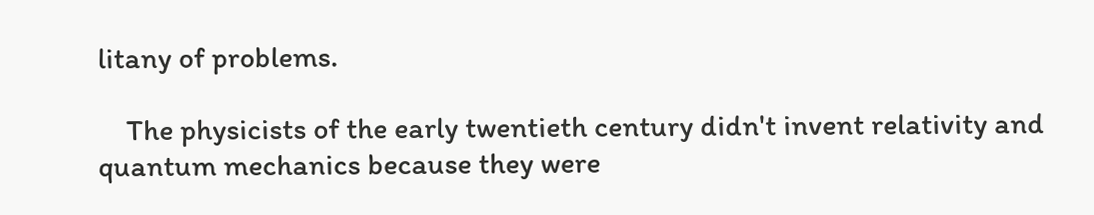litany of problems.

    The physicists of the early twentieth century didn't invent relativity and quantum mechanics because they were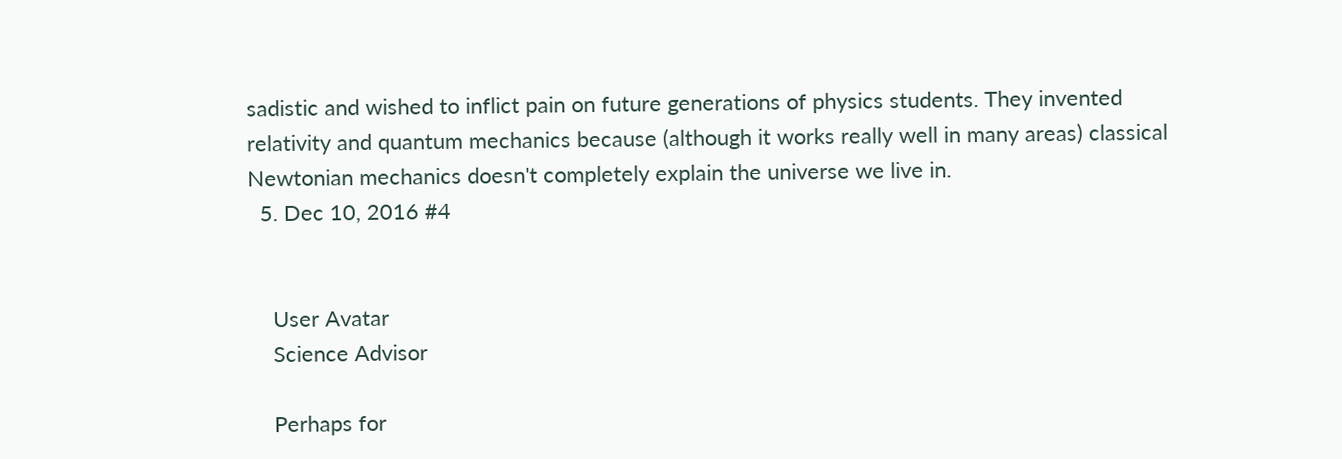sadistic and wished to inflict pain on future generations of physics students. They invented relativity and quantum mechanics because (although it works really well in many areas) classical Newtonian mechanics doesn't completely explain the universe we live in.
  5. Dec 10, 2016 #4


    User Avatar
    Science Advisor

    Perhaps for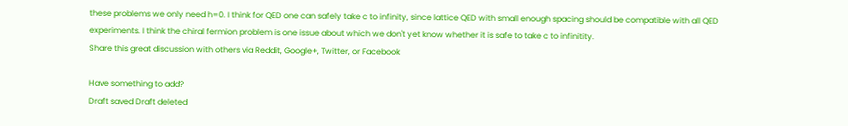these problems we only need h=0. I think for QED one can safely take c to infinity, since lattice QED with small enough spacing should be compatible with all QED experiments. I think the chiral fermion problem is one issue about which we don't yet know whether it is safe to take c to infinitity.
Share this great discussion with others via Reddit, Google+, Twitter, or Facebook

Have something to add?
Draft saved Draft deleted